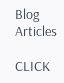Blog Articles

CLICK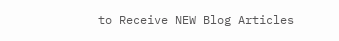to Receive NEW Blog Articles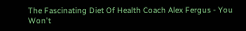The Fascinating Diet Of Health Coach Alex Fergus - You Won't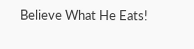Believe What He Eats!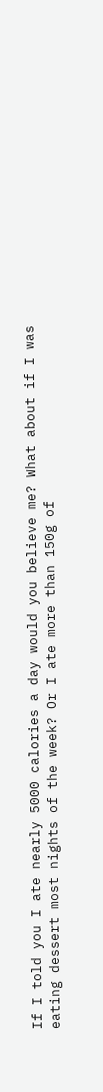If I told you I ate nearly 5000 calories a day would you believe me? What about if I was eating dessert most nights of the week? Or I ate more than 150g of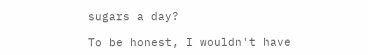sugars a day?

To be honest, I wouldn't have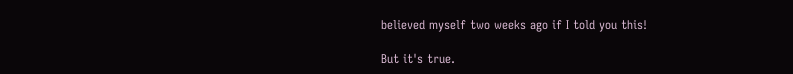believed myself two weeks ago if I told you this!

But it's true.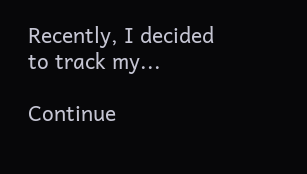Recently, I decided to track my...

Continue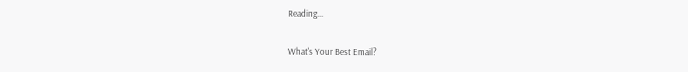Reading...

What's Your Best Email?